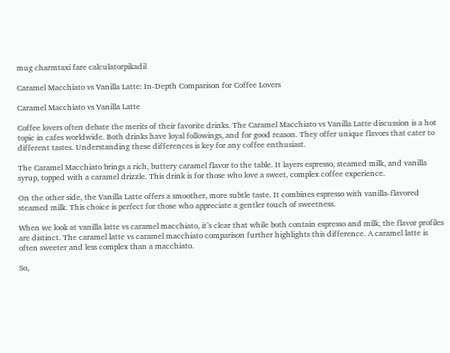mug charmtaxi fare calculatorpikadil

Caramel Macchiato vs Vanilla Latte: In-Depth Comparison for Coffee Lovers

Caramel Macchiato vs Vanilla Latte

Coffee lovers often debate the merits of their favorite drinks. The Caramel Macchiato vs Vanilla Latte discussion is a hot topic in cafes worldwide. Both drinks have loyal followings, and for good reason. They offer unique flavors that cater to different tastes. Understanding these differences is key for any coffee enthusiast.

The Caramel Macchiato brings a rich, buttery caramel flavor to the table. It layers espresso, steamed milk, and vanilla syrup, topped with a caramel drizzle. This drink is for those who love a sweet, complex coffee experience.

On the other side, the Vanilla Latte offers a smoother, more subtle taste. It combines espresso with vanilla-flavored steamed milk. This choice is perfect for those who appreciate a gentler touch of sweetness.

When we look at vanilla latte vs caramel macchiato, it’s clear that while both contain espresso and milk, the flavor profiles are distinct. The caramel latte vs caramel macchiato comparison further highlights this difference. A caramel latte is often sweeter and less complex than a macchiato.

So,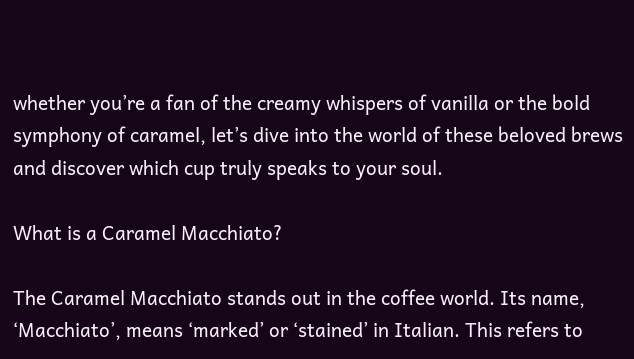whether you’re a fan of the creamy whispers of vanilla or the bold symphony of caramel, let’s dive into the world of these beloved brews and discover which cup truly speaks to your soul.

What is a Caramel Macchiato?

The Caramel Macchiato stands out in the coffee world. Its name, ‘Macchiato’, means ‘marked’ or ‘stained’ in Italian. This refers to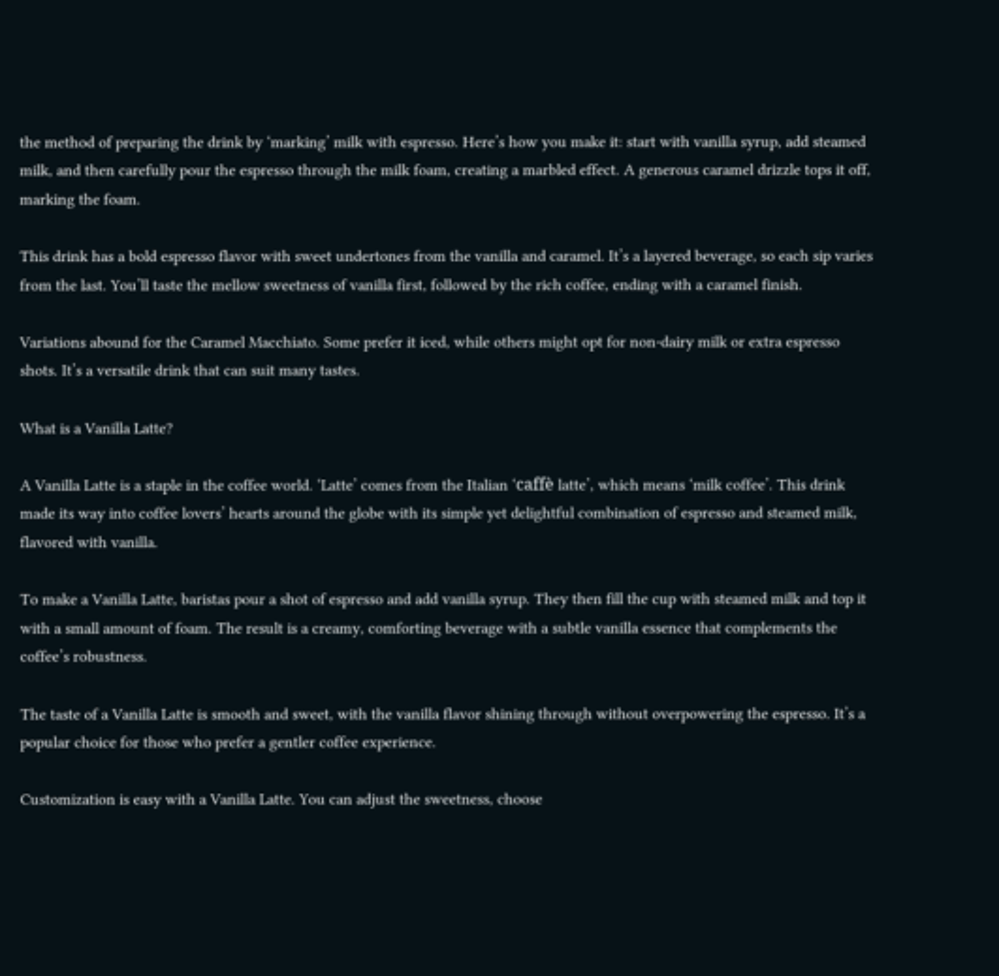the method of preparing the drink by ‘marking’ milk with espresso. Here’s how you make it: start with vanilla syrup, add steamed milk, and then carefully pour the espresso through the milk foam, creating a marbled effect. A generous caramel drizzle tops it off, marking the foam.

This drink has a bold espresso flavor with sweet undertones from the vanilla and caramel. It’s a layered beverage, so each sip varies from the last. You’ll taste the mellow sweetness of vanilla first, followed by the rich coffee, ending with a caramel finish.

Variations abound for the Caramel Macchiato. Some prefer it iced, while others might opt for non-dairy milk or extra espresso shots. It’s a versatile drink that can suit many tastes.

What is a Vanilla Latte?

A Vanilla Latte is a staple in the coffee world. ‘Latte’ comes from the Italian ‘caffè latte’, which means ‘milk coffee’. This drink made its way into coffee lovers’ hearts around the globe with its simple yet delightful combination of espresso and steamed milk, flavored with vanilla.

To make a Vanilla Latte, baristas pour a shot of espresso and add vanilla syrup. They then fill the cup with steamed milk and top it with a small amount of foam. The result is a creamy, comforting beverage with a subtle vanilla essence that complements the coffee’s robustness.

The taste of a Vanilla Latte is smooth and sweet, with the vanilla flavor shining through without overpowering the espresso. It’s a popular choice for those who prefer a gentler coffee experience.

Customization is easy with a Vanilla Latte. You can adjust the sweetness, choose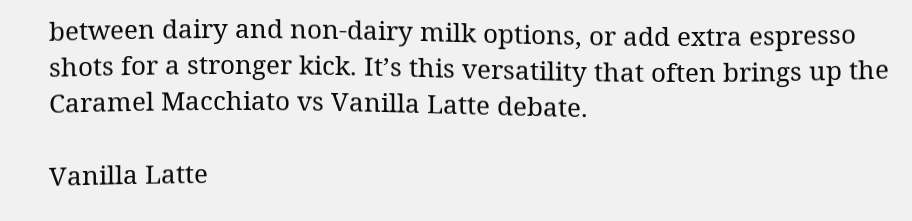between dairy and non-dairy milk options, or add extra espresso shots for a stronger kick. It’s this versatility that often brings up the Caramel Macchiato vs Vanilla Latte debate.

Vanilla Latte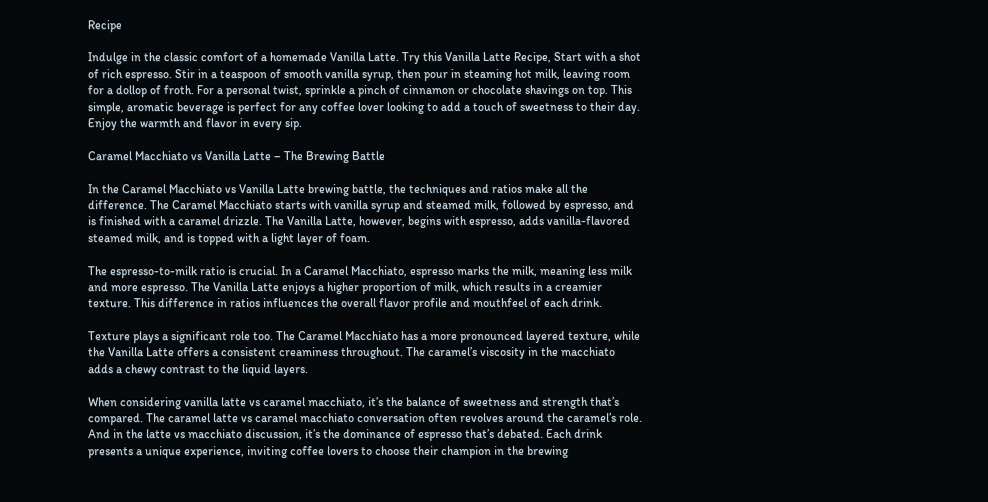Recipe

Indulge in the classic comfort of a homemade Vanilla Latte. Try this Vanilla Latte Recipe, Start with a shot of rich espresso. Stir in a teaspoon of smooth vanilla syrup, then pour in steaming hot milk, leaving room for a dollop of froth. For a personal twist, sprinkle a pinch of cinnamon or chocolate shavings on top. This simple, aromatic beverage is perfect for any coffee lover looking to add a touch of sweetness to their day. Enjoy the warmth and flavor in every sip.

Caramel Macchiato vs Vanilla Latte – The Brewing Battle

In the Caramel Macchiato vs Vanilla Latte brewing battle, the techniques and ratios make all the difference. The Caramel Macchiato starts with vanilla syrup and steamed milk, followed by espresso, and is finished with a caramel drizzle. The Vanilla Latte, however, begins with espresso, adds vanilla-flavored steamed milk, and is topped with a light layer of foam.

The espresso-to-milk ratio is crucial. In a Caramel Macchiato, espresso marks the milk, meaning less milk and more espresso. The Vanilla Latte enjoys a higher proportion of milk, which results in a creamier texture. This difference in ratios influences the overall flavor profile and mouthfeel of each drink.

Texture plays a significant role too. The Caramel Macchiato has a more pronounced layered texture, while the Vanilla Latte offers a consistent creaminess throughout. The caramel’s viscosity in the macchiato adds a chewy contrast to the liquid layers.

When considering vanilla latte vs caramel macchiato, it’s the balance of sweetness and strength that’s compared. The caramel latte vs caramel macchiato conversation often revolves around the caramel’s role. And in the latte vs macchiato discussion, it’s the dominance of espresso that’s debated. Each drink presents a unique experience, inviting coffee lovers to choose their champion in the brewing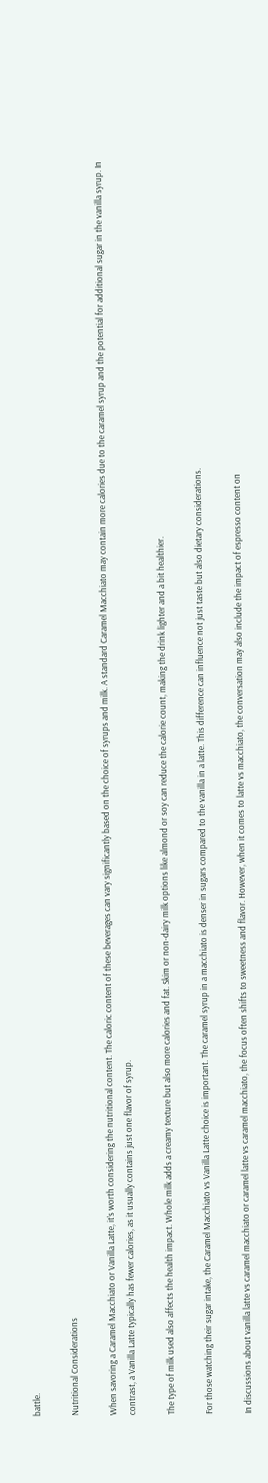battle.

Nutritional Considerations

When savoring a Caramel Macchiato or Vanilla Latte, it’s worth considering the nutritional content. The caloric content of these beverages can vary significantly based on the choice of syrups and milk. A standard Caramel Macchiato may contain more calories due to the caramel syrup and the potential for additional sugar in the vanilla syrup. In contrast, a Vanilla Latte typically has fewer calories, as it usually contains just one flavor of syrup.

The type of milk used also affects the health impact. Whole milk adds a creamy texture but also more calories and fat. Skim or non-dairy milk options like almond or soy can reduce the calorie count, making the drink lighter and a bit healthier.

For those watching their sugar intake, the Caramel Macchiato vs Vanilla Latte choice is important. The caramel syrup in a macchiato is denser in sugars compared to the vanilla in a latte. This difference can influence not just taste but also dietary considerations.

In discussions about vanilla latte vs caramel macchiato or caramel latte vs caramel macchiato, the focus often shifts to sweetness and flavor. However, when it comes to latte vs macchiato, the conversation may also include the impact of espresso content on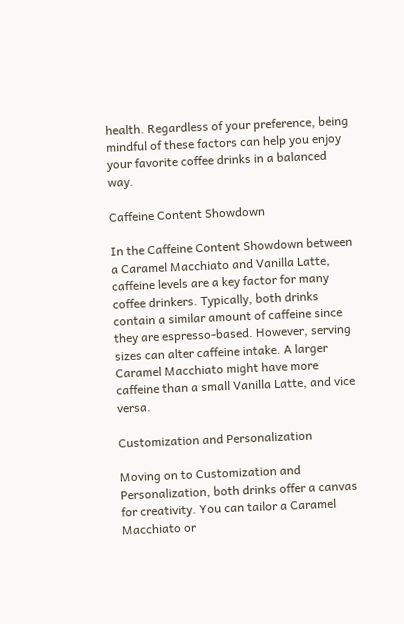health. Regardless of your preference, being mindful of these factors can help you enjoy your favorite coffee drinks in a balanced way.

Caffeine Content Showdown

In the Caffeine Content Showdown between a Caramel Macchiato and Vanilla Latte, caffeine levels are a key factor for many coffee drinkers. Typically, both drinks contain a similar amount of caffeine since they are espresso-based. However, serving sizes can alter caffeine intake. A larger Caramel Macchiato might have more caffeine than a small Vanilla Latte, and vice versa.

Customization and Personalization

Moving on to Customization and Personalization, both drinks offer a canvas for creativity. You can tailor a Caramel Macchiato or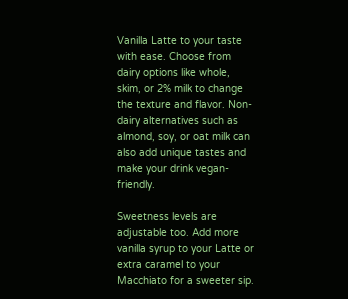Vanilla Latte to your taste with ease. Choose from dairy options like whole, skim, or 2% milk to change the texture and flavor. Non-dairy alternatives such as almond, soy, or oat milk can also add unique tastes and make your drink vegan-friendly.

Sweetness levels are adjustable too. Add more vanilla syrup to your Latte or extra caramel to your Macchiato for a sweeter sip.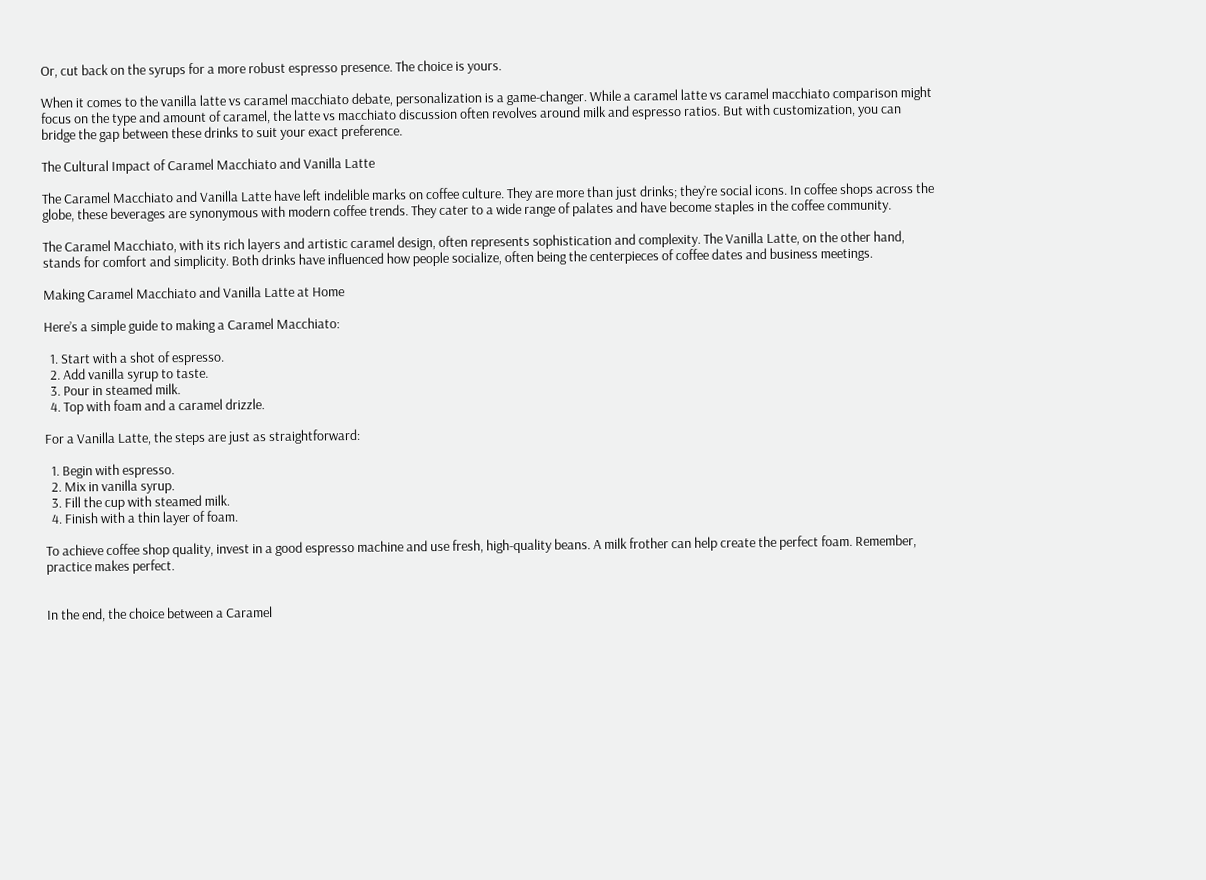Or, cut back on the syrups for a more robust espresso presence. The choice is yours.

When it comes to the vanilla latte vs caramel macchiato debate, personalization is a game-changer. While a caramel latte vs caramel macchiato comparison might focus on the type and amount of caramel, the latte vs macchiato discussion often revolves around milk and espresso ratios. But with customization, you can bridge the gap between these drinks to suit your exact preference.

The Cultural Impact of Caramel Macchiato and Vanilla Latte

The Caramel Macchiato and Vanilla Latte have left indelible marks on coffee culture. They are more than just drinks; they’re social icons. In coffee shops across the globe, these beverages are synonymous with modern coffee trends. They cater to a wide range of palates and have become staples in the coffee community.

The Caramel Macchiato, with its rich layers and artistic caramel design, often represents sophistication and complexity. The Vanilla Latte, on the other hand, stands for comfort and simplicity. Both drinks have influenced how people socialize, often being the centerpieces of coffee dates and business meetings.

Making Caramel Macchiato and Vanilla Latte at Home

Here’s a simple guide to making a Caramel Macchiato:

  1. Start with a shot of espresso.
  2. Add vanilla syrup to taste.
  3. Pour in steamed milk.
  4. Top with foam and a caramel drizzle.

For a Vanilla Latte, the steps are just as straightforward:

  1. Begin with espresso.
  2. Mix in vanilla syrup.
  3. Fill the cup with steamed milk.
  4. Finish with a thin layer of foam.

To achieve coffee shop quality, invest in a good espresso machine and use fresh, high-quality beans. A milk frother can help create the perfect foam. Remember, practice makes perfect.


In the end, the choice between a Caramel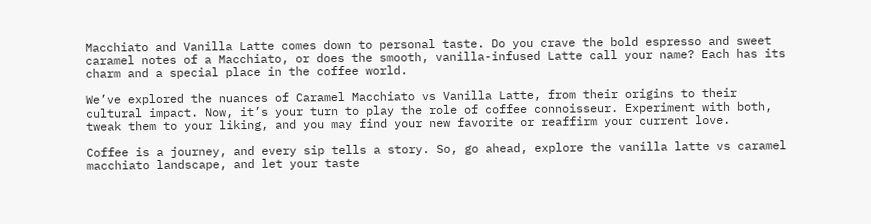Macchiato and Vanilla Latte comes down to personal taste. Do you crave the bold espresso and sweet caramel notes of a Macchiato, or does the smooth, vanilla-infused Latte call your name? Each has its charm and a special place in the coffee world.

We’ve explored the nuances of Caramel Macchiato vs Vanilla Latte, from their origins to their cultural impact. Now, it’s your turn to play the role of coffee connoisseur. Experiment with both, tweak them to your liking, and you may find your new favorite or reaffirm your current love.

Coffee is a journey, and every sip tells a story. So, go ahead, explore the vanilla latte vs caramel macchiato landscape, and let your taste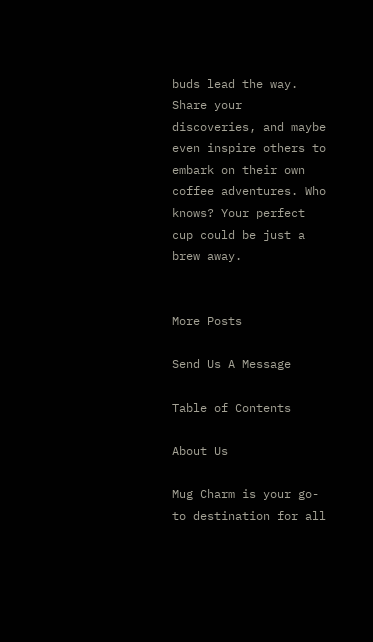buds lead the way. Share your discoveries, and maybe even inspire others to embark on their own coffee adventures. Who knows? Your perfect cup could be just a brew away.


More Posts

Send Us A Message

Table of Contents

About Us

Mug Charm is your go-to destination for all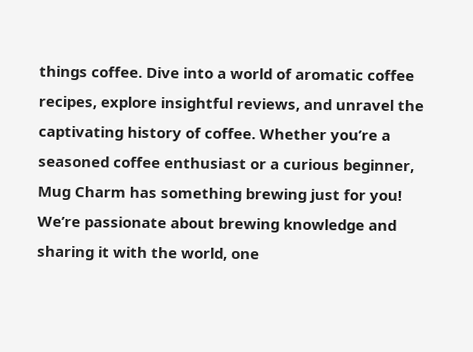things coffee. Dive into a world of aromatic coffee recipes, explore insightful reviews, and unravel the captivating history of coffee. Whether you’re a seasoned coffee enthusiast or a curious beginner, Mug Charm has something brewing just for you! We’re passionate about brewing knowledge and sharing it with the world, one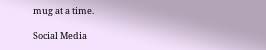mug at a time.

Social Media